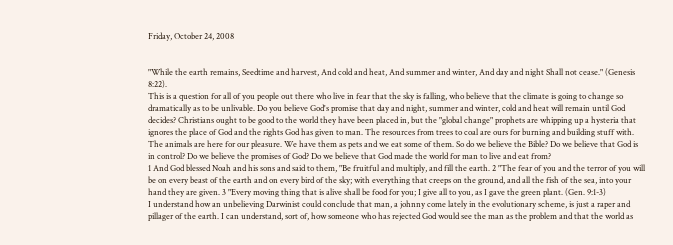Friday, October 24, 2008


"While the earth remains, Seedtime and harvest, And cold and heat, And summer and winter, And day and night Shall not cease." (Genesis 8:22).
This is a question for all of you people out there who live in fear that the sky is falling, who believe that the climate is going to change so dramatically as to be unlivable. Do you believe God's promise that day and night, summer and winter, cold and heat will remain until God decides? Christians ought to be good to the world they have been placed in, but the "global change" prophets are whipping up a hysteria that ignores the place of God and the rights God has given to man. The resources from trees to coal are ours for burning and building stuff with. The animals are here for our pleasure. We have them as pets and we eat some of them. So do we believe the Bible? Do we believe that God is in control? Do we believe the promises of God? Do we believe that God made the world for man to live and eat from?
1 And God blessed Noah and his sons and said to them, "Be fruitful and multiply, and fill the earth. 2 "The fear of you and the terror of you will be on every beast of the earth and on every bird of the sky; with everything that creeps on the ground, and all the fish of the sea, into your hand they are given. 3 "Every moving thing that is alive shall be food for you; I give all to you, as I gave the green plant. (Gen. 9:1-3)
I understand how an unbelieving Darwinist could conclude that man, a johnny come lately in the evolutionary scheme, is just a raper and pillager of the earth. I can understand, sort of, how someone who has rejected God would see the man as the problem and that the world as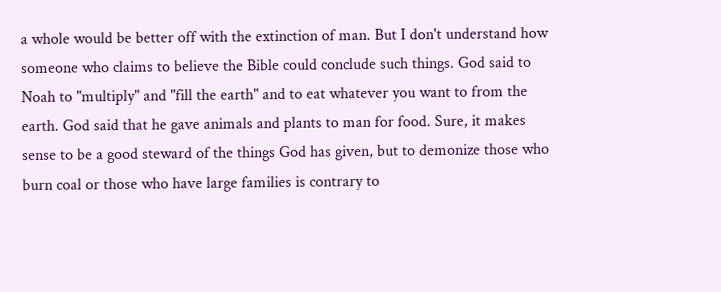a whole would be better off with the extinction of man. But I don't understand how someone who claims to believe the Bible could conclude such things. God said to Noah to "multiply" and "fill the earth" and to eat whatever you want to from the earth. God said that he gave animals and plants to man for food. Sure, it makes sense to be a good steward of the things God has given, but to demonize those who burn coal or those who have large families is contrary to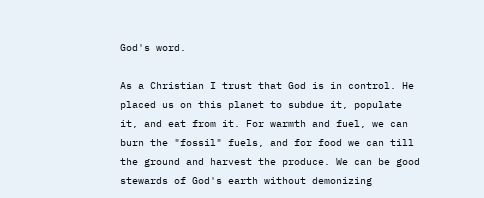God's word.

As a Christian I trust that God is in control. He placed us on this planet to subdue it, populate it, and eat from it. For warmth and fuel, we can burn the "fossil" fuels, and for food we can till the ground and harvest the produce. We can be good stewards of God's earth without demonizing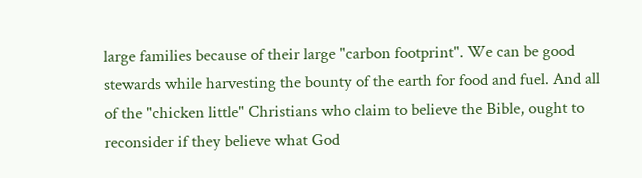large families because of their large "carbon footprint". We can be good stewards while harvesting the bounty of the earth for food and fuel. And all of the "chicken little" Christians who claim to believe the Bible, ought to reconsider if they believe what God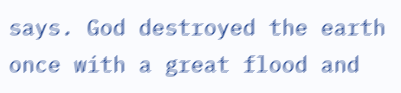says. God destroyed the earth once with a great flood and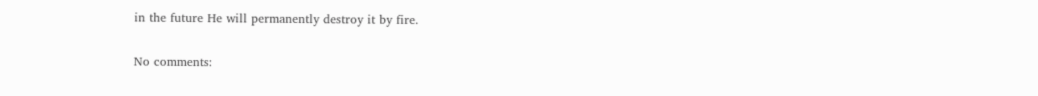in the future He will permanently destroy it by fire.

No comments: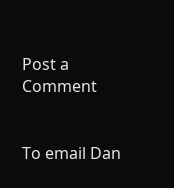Post a Comment


To email Dan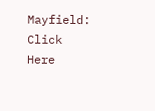Mayfield: Click Here